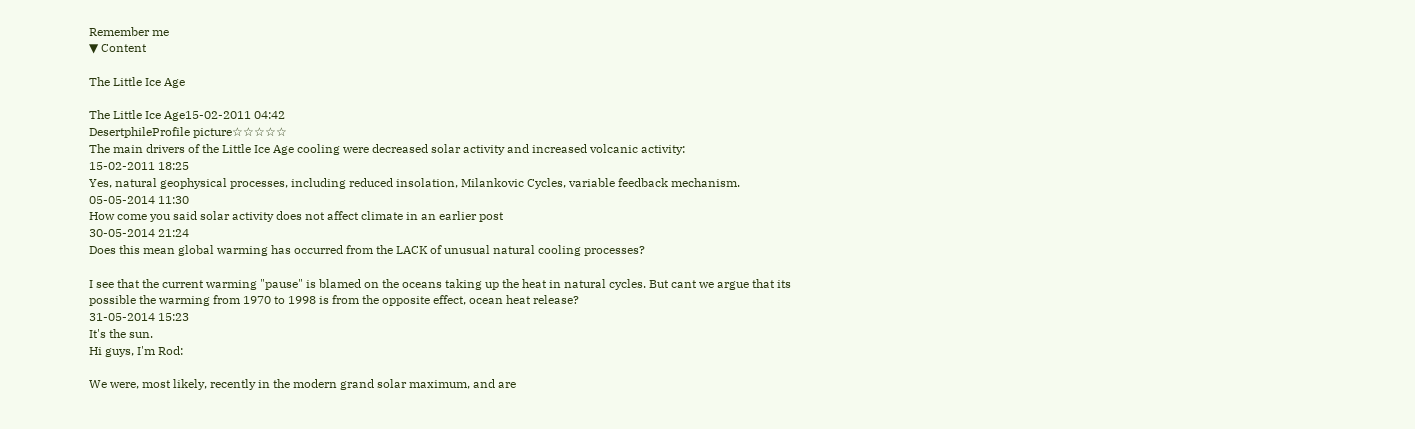Remember me
▼ Content

The Little Ice Age

The Little Ice Age15-02-2011 04:42
DesertphileProfile picture☆☆☆☆☆
The main drivers of the Little Ice Age cooling were decreased solar activity and increased volcanic activity:
15-02-2011 18:25
Yes, natural geophysical processes, including reduced insolation, Milankovic Cycles, variable feedback mechanism.
05-05-2014 11:30
How come you said solar activity does not affect climate in an earlier post
30-05-2014 21:24
Does this mean global warming has occurred from the LACK of unusual natural cooling processes?

I see that the current warming "pause" is blamed on the oceans taking up the heat in natural cycles. But cant we argue that its possible the warming from 1970 to 1998 is from the opposite effect, ocean heat release?
31-05-2014 15:23
It's the sun.
Hi guys, I'm Rod:

We were, most likely, recently in the modern grand solar maximum, and are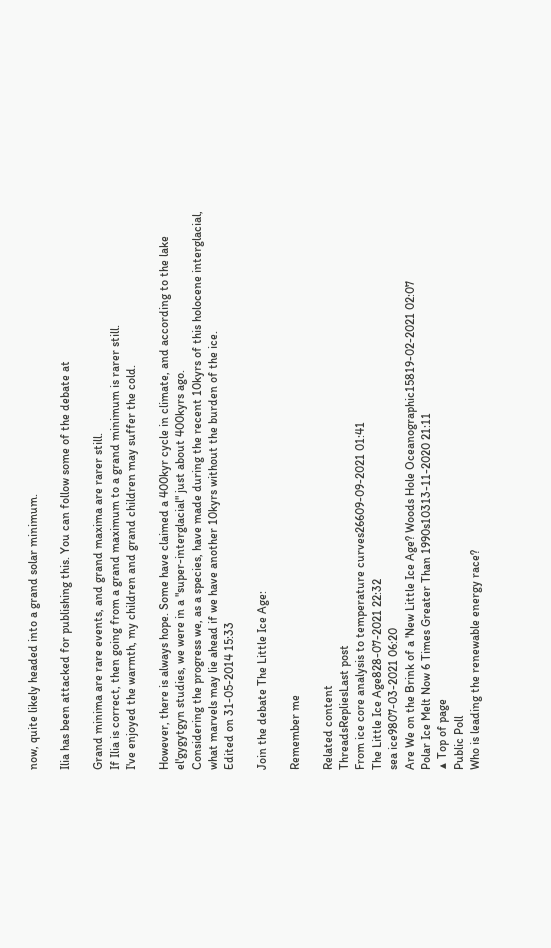now, quite likely headed into a grand solar minimum.

Ilia has been attacked for publishing this. You can follow some of the debate at

Grand minima are rare events, and grand maxima are rarer still.
If Ilia is correct, then going from a grand maximum to a grand minimum is rarer still.
I've enjoyed the warmth, my children and grand children may suffer the cold.

However, there is always hope. Some have claimed a 400kyr cycle in climate, and according to the lake el'gygytgyn studies, we were in a "super-interglacial" just about 400kyrs ago.
Considering the progress we, as a species, have made during the recent 10kyrs of this holocene interglacial, what marvels may lie ahead if we have another 10kyrs without the burden of the ice.
Edited on 31-05-2014 15:33

Join the debate The Little Ice Age:

Remember me

Related content
ThreadsRepliesLast post
From ice core analysis to temperature curves26609-09-2021 01:41
The Little Ice Age828-07-2021 22:32
sea ice9807-03-2021 06:20
Are We on the Brink of a 'New Little Ice Age? Woods Hole Oceanographic15819-02-2021 02:07
Polar Ice Melt Now 6 Times Greater Than 1990s10313-11-2020 21:11
▲ Top of page
Public Poll
Who is leading the renewable energy race?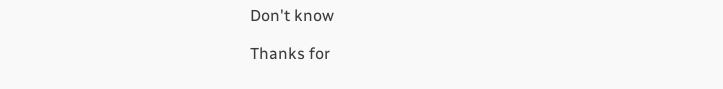Don't know

Thanks for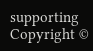supporting
Copyright ©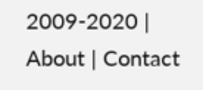2009-2020 | About | Contact